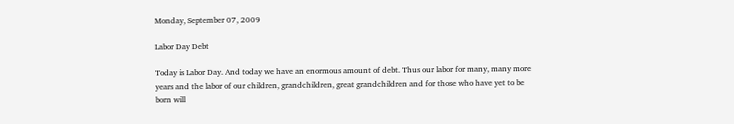Monday, September 07, 2009

Labor Day Debt

Today is Labor Day. And today we have an enormous amount of debt. Thus our labor for many, many more years and the labor of our children, grandchildren, great grandchildren and for those who have yet to be born will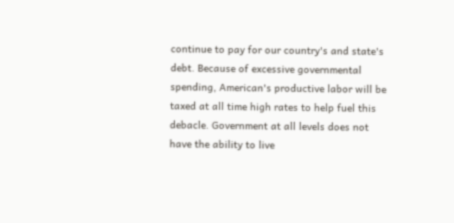continue to pay for our country's and state's debt. Because of excessive governmental spending, American's productive labor will be taxed at all time high rates to help fuel this debacle. Government at all levels does not have the ability to live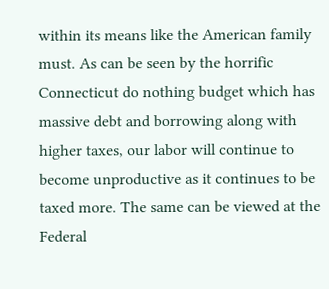within its means like the American family must. As can be seen by the horrific Connecticut do nothing budget which has massive debt and borrowing along with higher taxes, our labor will continue to become unproductive as it continues to be taxed more. The same can be viewed at the Federal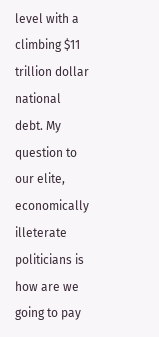level with a climbing $11 trillion dollar national debt. My question to our elite, economically illeterate politicians is how are we going to pay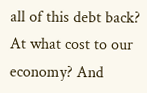all of this debt back? At what cost to our economy? And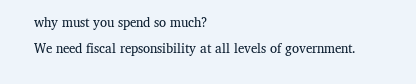why must you spend so much?
We need fiscal repsonsibility at all levels of government.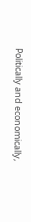Politically and economically,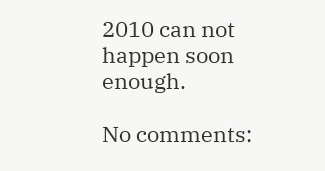2010 can not happen soon enough.

No comments: